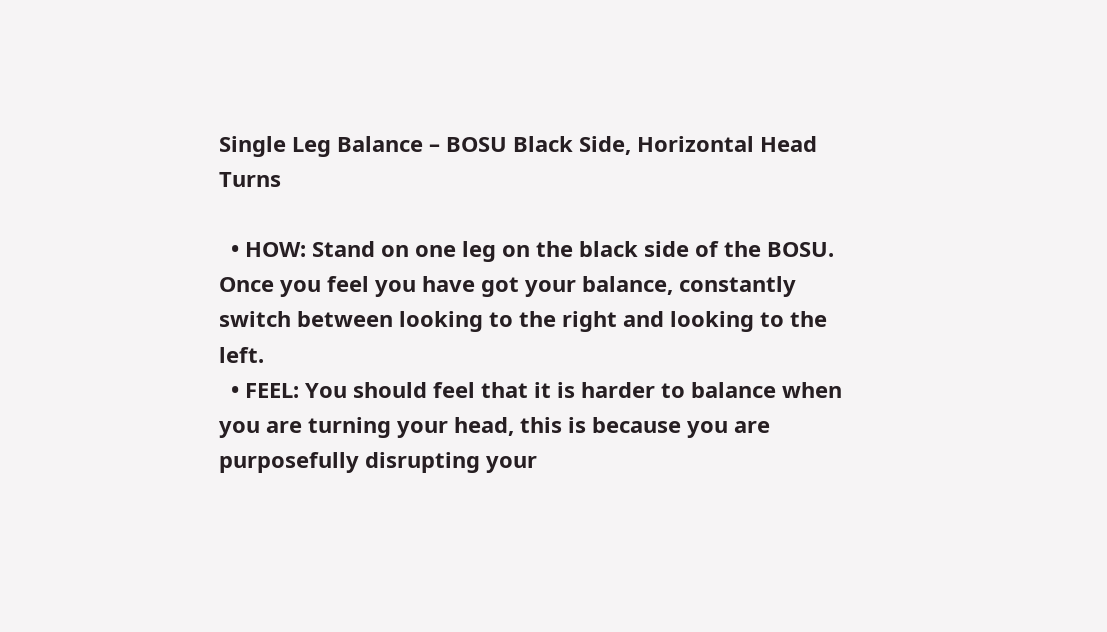Single Leg Balance – BOSU Black Side, Horizontal Head Turns

  • HOW: Stand on one leg on the black side of the BOSU. Once you feel you have got your balance, constantly switch between looking to the right and looking to the left.
  • FEEL: You should feel that it is harder to balance when you are turning your head, this is because you are purposefully disrupting your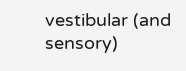vestibular (and sensory)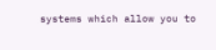systems which allow you to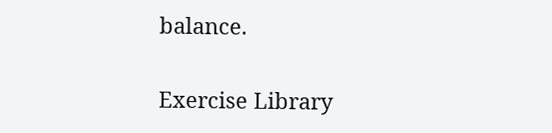balance.

Exercise Library